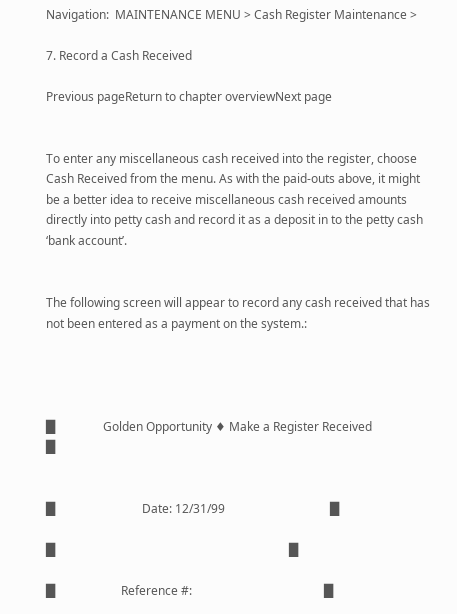Navigation:  MAINTENANCE MENU > Cash Register Maintenance >

7. Record a Cash Received

Previous pageReturn to chapter overviewNext page


To enter any miscellaneous cash received into the register, choose Cash Received from the menu. As with the paid-outs above, it might be a better idea to receive miscellaneous cash received amounts directly into petty cash and record it as a deposit in to the petty cash ‘bank account’.


The following screen will appear to record any cash received that has not been entered as a payment on the system.:




█                Golden Opportunity ♦ Make a Register Received                 █


█                             Date: 12/31/99                                   █

█                                                                              █

█                      Reference #:                                            █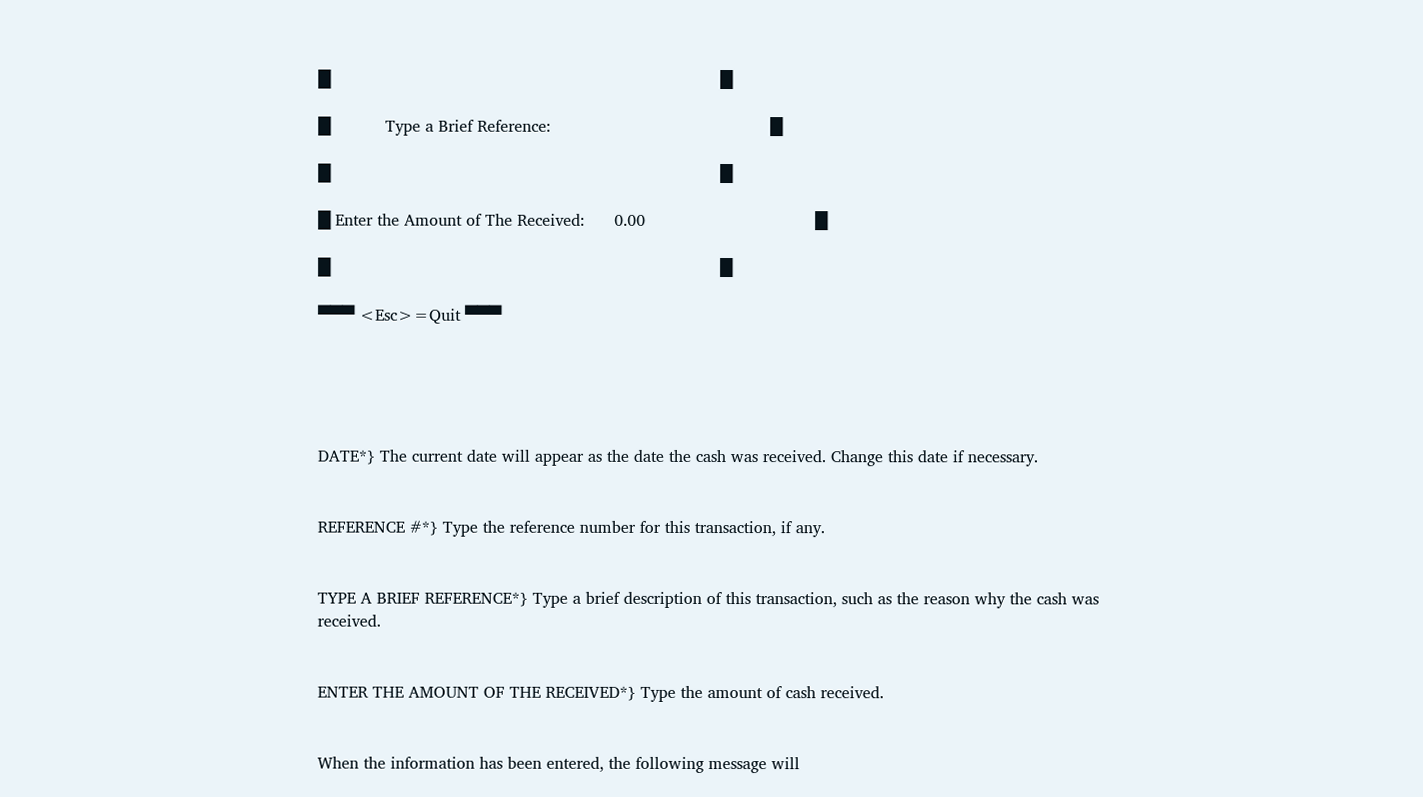█                                                                              █

█           Type a Brief Reference:                                            █

█                                                                              █

█ Enter the Amount of The Received:      0.00                                  █

█                                                                              █

▀▀▀ <Esc>=Quit ▀▀▀





DATE*} The current date will appear as the date the cash was received. Change this date if necessary.


REFERENCE #*} Type the reference number for this transaction, if any.


TYPE A BRIEF REFERENCE*} Type a brief description of this transaction, such as the reason why the cash was received.


ENTER THE AMOUNT OF THE RECEIVED*} Type the amount of cash received.


When the information has been entered, the following message will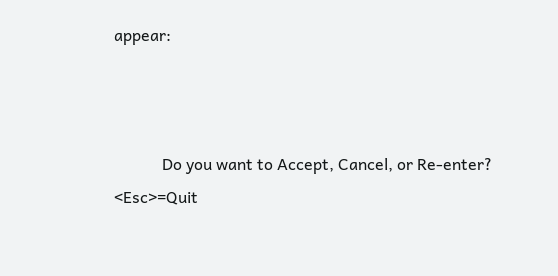appear:



            Do you want to Accept, Cancel, or Re-enter?  <Esc>=Quit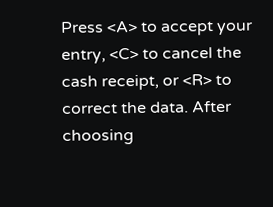Press <A> to accept your entry, <C> to cancel the cash receipt, or <R> to correct the data. After choosing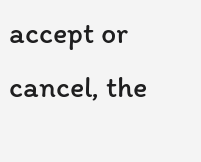accept or cancel, the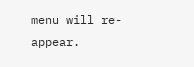menu will re-appear.